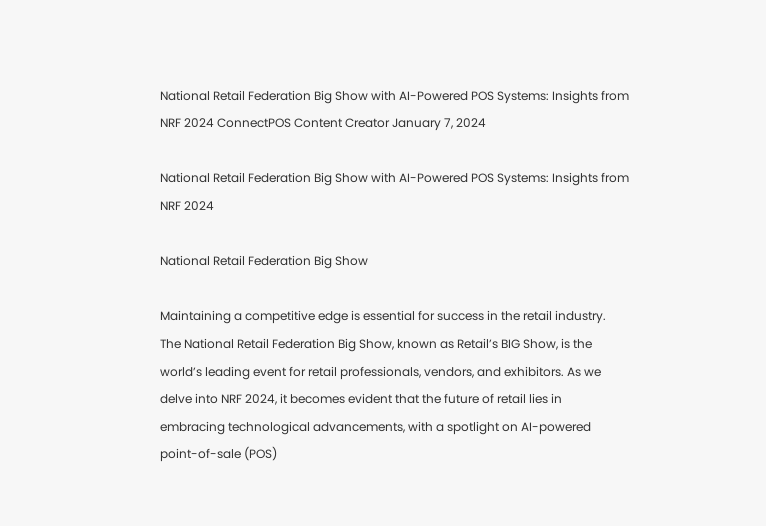National Retail Federation Big Show with AI-Powered POS Systems: Insights from NRF 2024 ConnectPOS Content Creator January 7, 2024

National Retail Federation Big Show with AI-Powered POS Systems: Insights from NRF 2024

National Retail Federation Big Show

Maintaining a competitive edge is essential for success in the retail industry. The National Retail Federation Big Show, known as Retail’s BIG Show, is the world’s leading event for retail professionals, vendors, and exhibitors. As we delve into NRF 2024, it becomes evident that the future of retail lies in embracing technological advancements, with a spotlight on AI-powered point-of-sale (POS)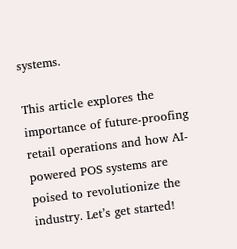systems.

This article explores the importance of future-proofing retail operations and how AI-powered POS systems are poised to revolutionize the industry. Let’s get started!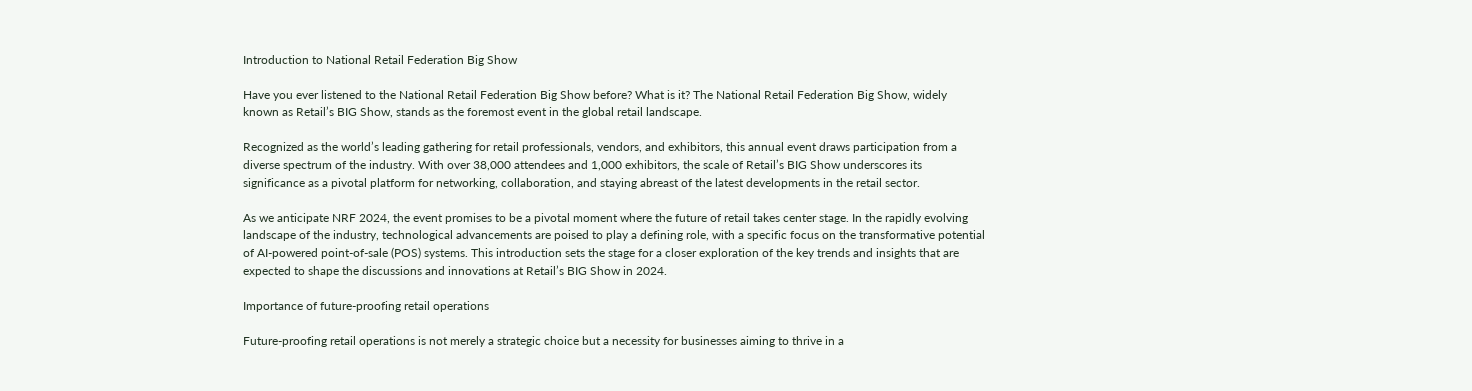Introduction to National Retail Federation Big Show

Have you ever listened to the National Retail Federation Big Show before? What is it? The National Retail Federation Big Show, widely known as Retail’s BIG Show, stands as the foremost event in the global retail landscape.

Recognized as the world’s leading gathering for retail professionals, vendors, and exhibitors, this annual event draws participation from a diverse spectrum of the industry. With over 38,000 attendees and 1,000 exhibitors, the scale of Retail’s BIG Show underscores its significance as a pivotal platform for networking, collaboration, and staying abreast of the latest developments in the retail sector.

As we anticipate NRF 2024, the event promises to be a pivotal moment where the future of retail takes center stage. In the rapidly evolving landscape of the industry, technological advancements are poised to play a defining role, with a specific focus on the transformative potential of AI-powered point-of-sale (POS) systems. This introduction sets the stage for a closer exploration of the key trends and insights that are expected to shape the discussions and innovations at Retail’s BIG Show in 2024.

Importance of future-proofing retail operations

Future-proofing retail operations is not merely a strategic choice but a necessity for businesses aiming to thrive in a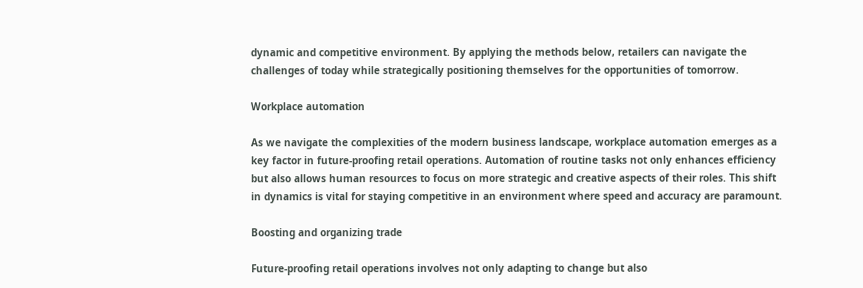dynamic and competitive environment. By applying the methods below, retailers can navigate the challenges of today while strategically positioning themselves for the opportunities of tomorrow.

Workplace automation

As we navigate the complexities of the modern business landscape, workplace automation emerges as a key factor in future-proofing retail operations. Automation of routine tasks not only enhances efficiency but also allows human resources to focus on more strategic and creative aspects of their roles. This shift in dynamics is vital for staying competitive in an environment where speed and accuracy are paramount.

Boosting and organizing trade

Future-proofing retail operations involves not only adapting to change but also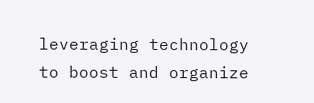leveraging technology to boost and organize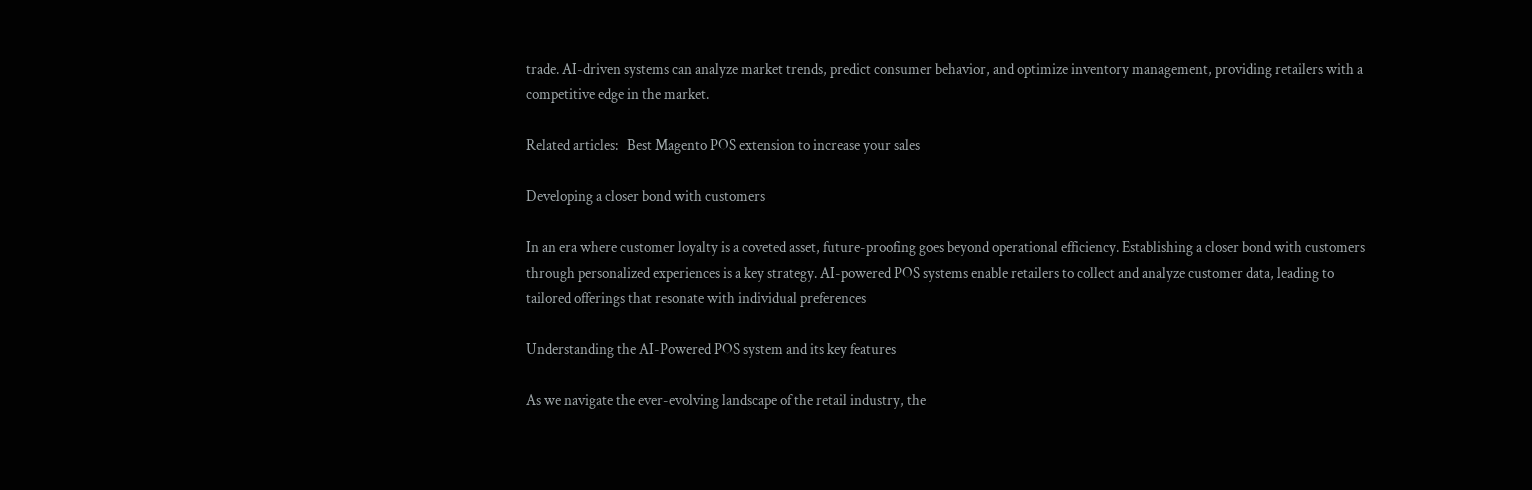trade. AI-driven systems can analyze market trends, predict consumer behavior, and optimize inventory management, providing retailers with a competitive edge in the market.

Related articles:   Best Magento POS extension to increase your sales

Developing a closer bond with customers

In an era where customer loyalty is a coveted asset, future-proofing goes beyond operational efficiency. Establishing a closer bond with customers through personalized experiences is a key strategy. AI-powered POS systems enable retailers to collect and analyze customer data, leading to tailored offerings that resonate with individual preferences

Understanding the AI-Powered POS system and its key features

As we navigate the ever-evolving landscape of the retail industry, the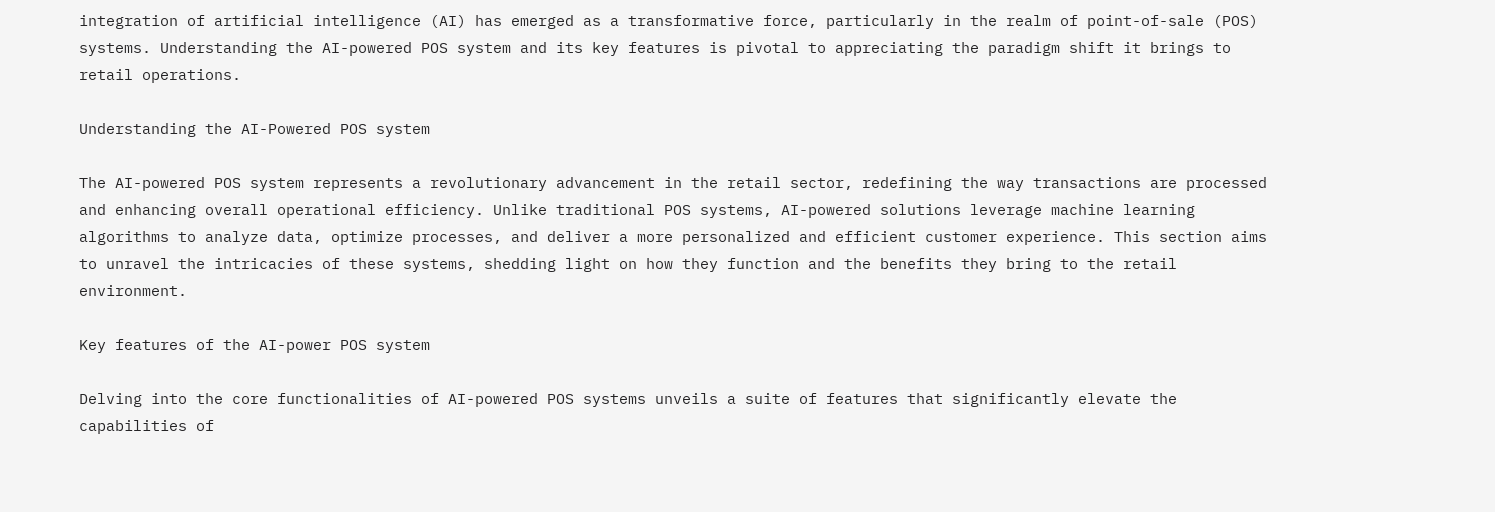integration of artificial intelligence (AI) has emerged as a transformative force, particularly in the realm of point-of-sale (POS) systems. Understanding the AI-powered POS system and its key features is pivotal to appreciating the paradigm shift it brings to retail operations.

Understanding the AI-Powered POS system

The AI-powered POS system represents a revolutionary advancement in the retail sector, redefining the way transactions are processed and enhancing overall operational efficiency. Unlike traditional POS systems, AI-powered solutions leverage machine learning algorithms to analyze data, optimize processes, and deliver a more personalized and efficient customer experience. This section aims to unravel the intricacies of these systems, shedding light on how they function and the benefits they bring to the retail environment.

Key features of the AI-power POS system

Delving into the core functionalities of AI-powered POS systems unveils a suite of features that significantly elevate the capabilities of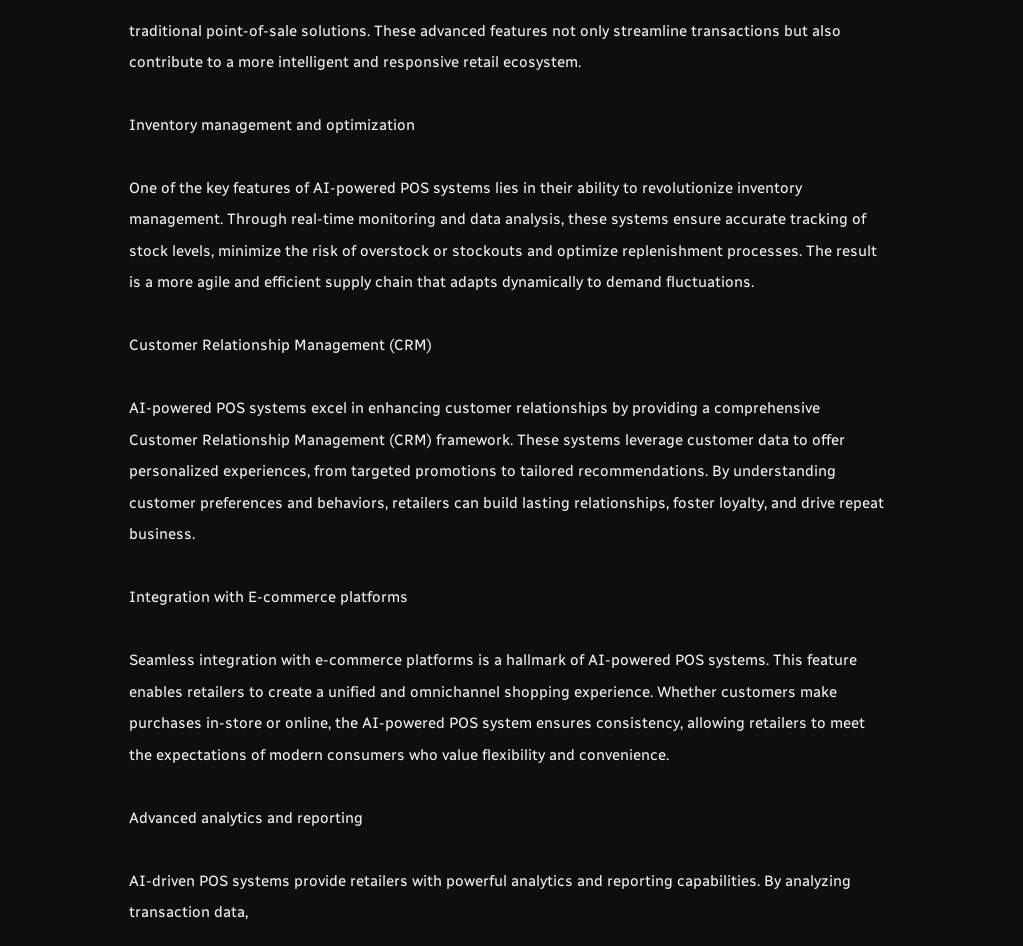traditional point-of-sale solutions. These advanced features not only streamline transactions but also contribute to a more intelligent and responsive retail ecosystem.

Inventory management and optimization

One of the key features of AI-powered POS systems lies in their ability to revolutionize inventory management. Through real-time monitoring and data analysis, these systems ensure accurate tracking of stock levels, minimize the risk of overstock or stockouts and optimize replenishment processes. The result is a more agile and efficient supply chain that adapts dynamically to demand fluctuations.

Customer Relationship Management (CRM)

AI-powered POS systems excel in enhancing customer relationships by providing a comprehensive Customer Relationship Management (CRM) framework. These systems leverage customer data to offer personalized experiences, from targeted promotions to tailored recommendations. By understanding customer preferences and behaviors, retailers can build lasting relationships, foster loyalty, and drive repeat business.

Integration with E-commerce platforms

Seamless integration with e-commerce platforms is a hallmark of AI-powered POS systems. This feature enables retailers to create a unified and omnichannel shopping experience. Whether customers make purchases in-store or online, the AI-powered POS system ensures consistency, allowing retailers to meet the expectations of modern consumers who value flexibility and convenience.

Advanced analytics and reporting

AI-driven POS systems provide retailers with powerful analytics and reporting capabilities. By analyzing transaction data,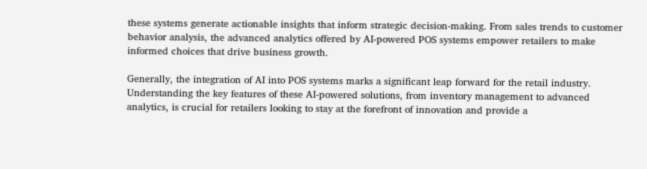these systems generate actionable insights that inform strategic decision-making. From sales trends to customer behavior analysis, the advanced analytics offered by AI-powered POS systems empower retailers to make informed choices that drive business growth.

Generally, the integration of AI into POS systems marks a significant leap forward for the retail industry. Understanding the key features of these AI-powered solutions, from inventory management to advanced analytics, is crucial for retailers looking to stay at the forefront of innovation and provide a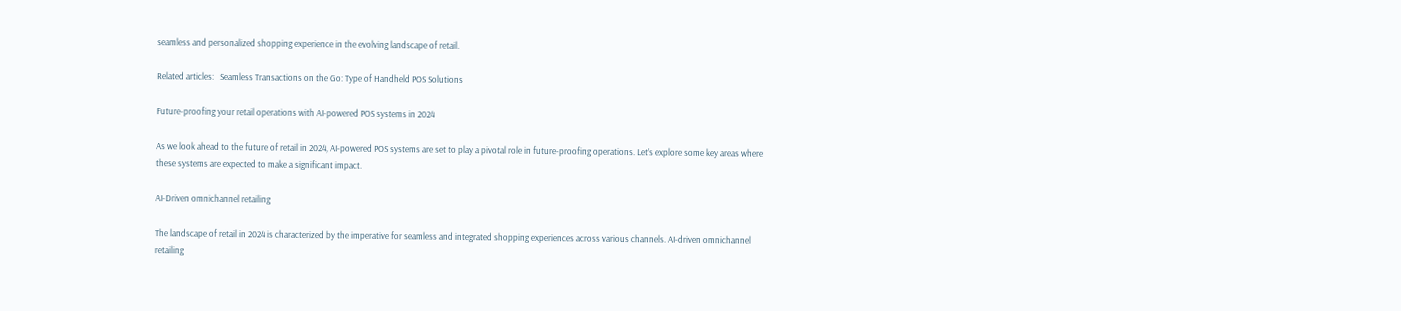seamless and personalized shopping experience in the evolving landscape of retail.

Related articles:   Seamless Transactions on the Go: Type of Handheld POS Solutions

Future-proofing your retail operations with AI-powered POS systems in 2024

As we look ahead to the future of retail in 2024, AI-powered POS systems are set to play a pivotal role in future-proofing operations. Let’s explore some key areas where these systems are expected to make a significant impact.

AI-Driven omnichannel retailing

The landscape of retail in 2024 is characterized by the imperative for seamless and integrated shopping experiences across various channels. AI-driven omnichannel retailing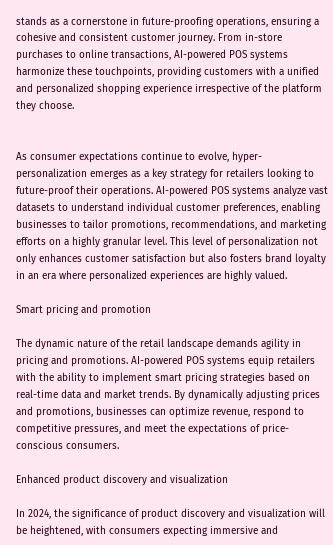stands as a cornerstone in future-proofing operations, ensuring a cohesive and consistent customer journey. From in-store purchases to online transactions, AI-powered POS systems harmonize these touchpoints, providing customers with a unified and personalized shopping experience irrespective of the platform they choose.


As consumer expectations continue to evolve, hyper-personalization emerges as a key strategy for retailers looking to future-proof their operations. AI-powered POS systems analyze vast datasets to understand individual customer preferences, enabling businesses to tailor promotions, recommendations, and marketing efforts on a highly granular level. This level of personalization not only enhances customer satisfaction but also fosters brand loyalty in an era where personalized experiences are highly valued.

Smart pricing and promotion

The dynamic nature of the retail landscape demands agility in pricing and promotions. AI-powered POS systems equip retailers with the ability to implement smart pricing strategies based on real-time data and market trends. By dynamically adjusting prices and promotions, businesses can optimize revenue, respond to competitive pressures, and meet the expectations of price-conscious consumers.

Enhanced product discovery and visualization

In 2024, the significance of product discovery and visualization will be heightened, with consumers expecting immersive and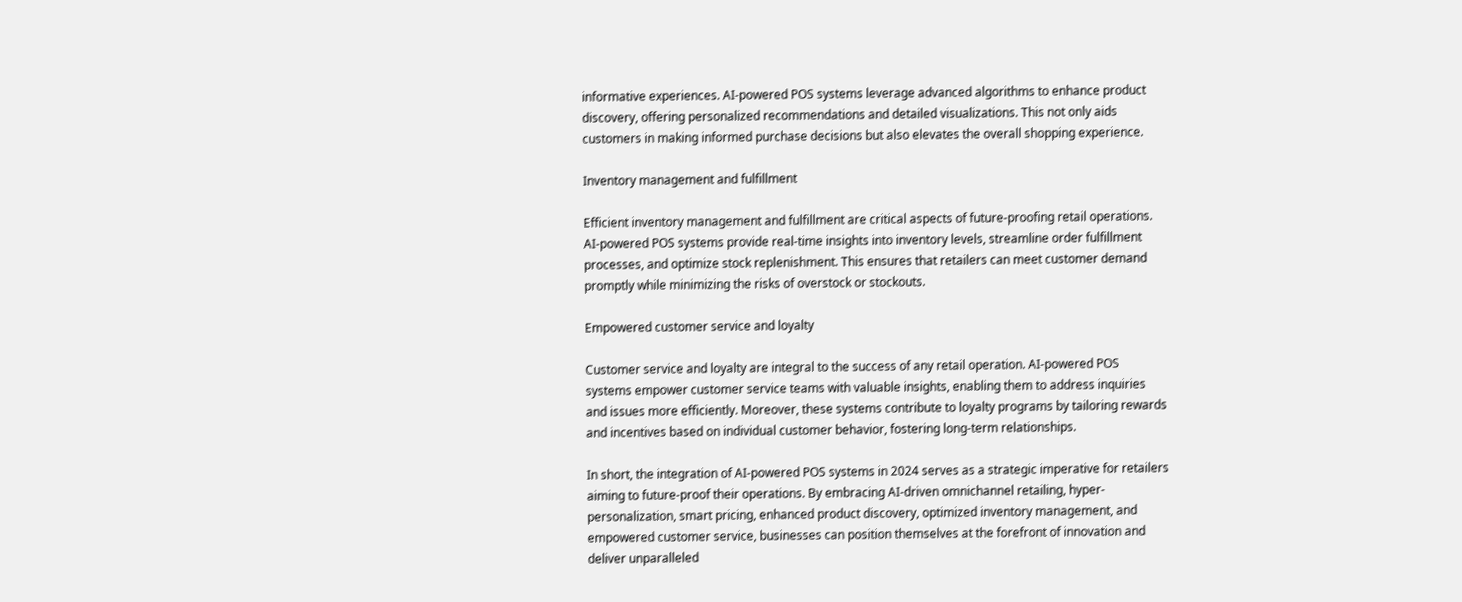informative experiences. AI-powered POS systems leverage advanced algorithms to enhance product discovery, offering personalized recommendations and detailed visualizations. This not only aids customers in making informed purchase decisions but also elevates the overall shopping experience.

Inventory management and fulfillment

Efficient inventory management and fulfillment are critical aspects of future-proofing retail operations. AI-powered POS systems provide real-time insights into inventory levels, streamline order fulfillment processes, and optimize stock replenishment. This ensures that retailers can meet customer demand promptly while minimizing the risks of overstock or stockouts.

Empowered customer service and loyalty

Customer service and loyalty are integral to the success of any retail operation. AI-powered POS systems empower customer service teams with valuable insights, enabling them to address inquiries and issues more efficiently. Moreover, these systems contribute to loyalty programs by tailoring rewards and incentives based on individual customer behavior, fostering long-term relationships.

In short, the integration of AI-powered POS systems in 2024 serves as a strategic imperative for retailers aiming to future-proof their operations. By embracing AI-driven omnichannel retailing, hyper-personalization, smart pricing, enhanced product discovery, optimized inventory management, and empowered customer service, businesses can position themselves at the forefront of innovation and deliver unparalleled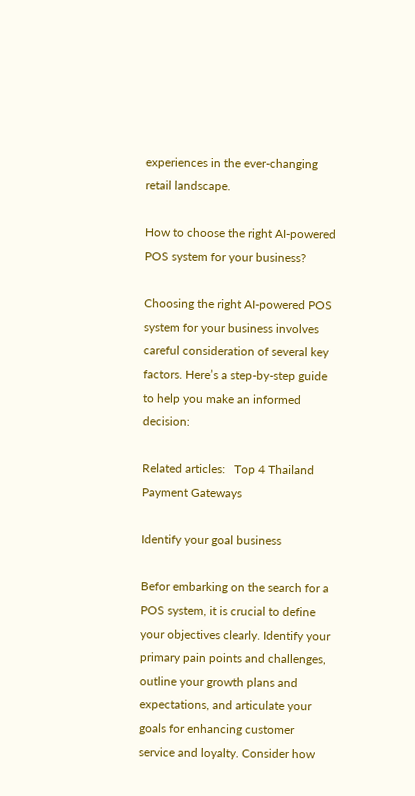experiences in the ever-changing retail landscape.

How to choose the right AI-powered POS system for your business?

Choosing the right AI-powered POS system for your business involves careful consideration of several key factors. Here’s a step-by-step guide to help you make an informed decision:

Related articles:   Top 4 Thailand Payment Gateways

Identify your goal business

Befor embarking on the search for a POS system, it is crucial to define your objectives clearly. Identify your primary pain points and challenges, outline your growth plans and expectations, and articulate your goals for enhancing customer service and loyalty. Consider how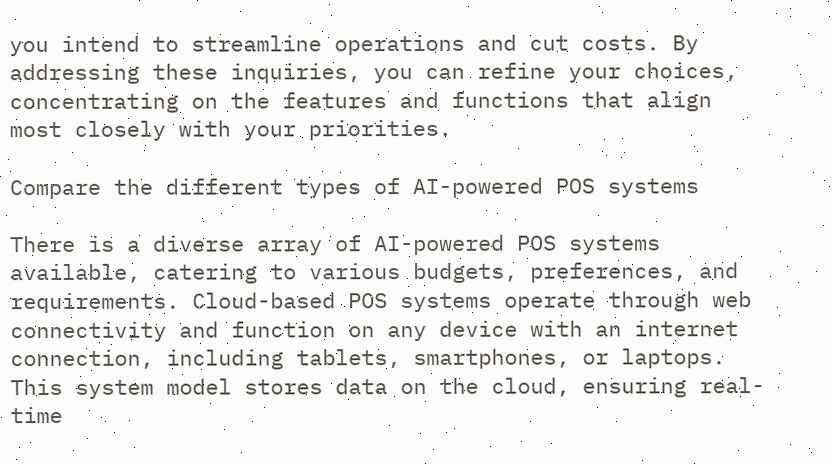you intend to streamline operations and cut costs. By addressing these inquiries, you can refine your choices, concentrating on the features and functions that align most closely with your priorities.

Compare the different types of AI-powered POS systems

There is a diverse array of AI-powered POS systems available, catering to various budgets, preferences, and requirements. Cloud-based POS systems operate through web connectivity and function on any device with an internet connection, including tablets, smartphones, or laptops. This system model stores data on the cloud, ensuring real-time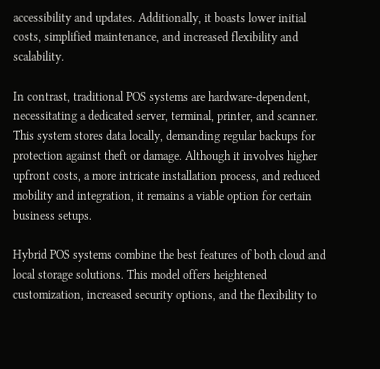accessibility and updates. Additionally, it boasts lower initial costs, simplified maintenance, and increased flexibility and scalability.

In contrast, traditional POS systems are hardware-dependent, necessitating a dedicated server, terminal, printer, and scanner. This system stores data locally, demanding regular backups for protection against theft or damage. Although it involves higher upfront costs, a more intricate installation process, and reduced mobility and integration, it remains a viable option for certain business setups.

Hybrid POS systems combine the best features of both cloud and local storage solutions. This model offers heightened customization, increased security options, and the flexibility to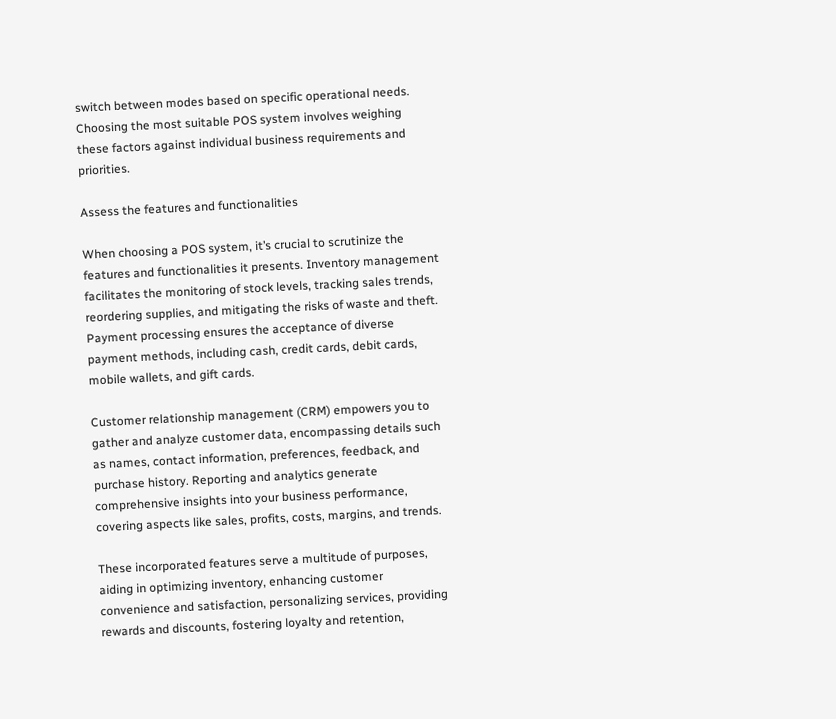switch between modes based on specific operational needs. Choosing the most suitable POS system involves weighing these factors against individual business requirements and priorities.

Assess the features and functionalities

When choosing a POS system, it’s crucial to scrutinize the features and functionalities it presents. Inventory management facilitates the monitoring of stock levels, tracking sales trends, reordering supplies, and mitigating the risks of waste and theft. Payment processing ensures the acceptance of diverse payment methods, including cash, credit cards, debit cards, mobile wallets, and gift cards.

Customer relationship management (CRM) empowers you to gather and analyze customer data, encompassing details such as names, contact information, preferences, feedback, and purchase history. Reporting and analytics generate comprehensive insights into your business performance, covering aspects like sales, profits, costs, margins, and trends.

These incorporated features serve a multitude of purposes, aiding in optimizing inventory, enhancing customer convenience and satisfaction, personalizing services, providing rewards and discounts, fostering loyalty and retention,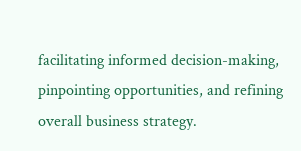facilitating informed decision-making, pinpointing opportunities, and refining overall business strategy.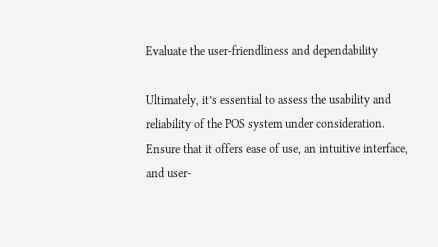Evaluate the user-friendliness and dependability

Ultimately, it’s essential to assess the usability and reliability of the POS system under consideration. Ensure that it offers ease of use, an intuitive interface, and user-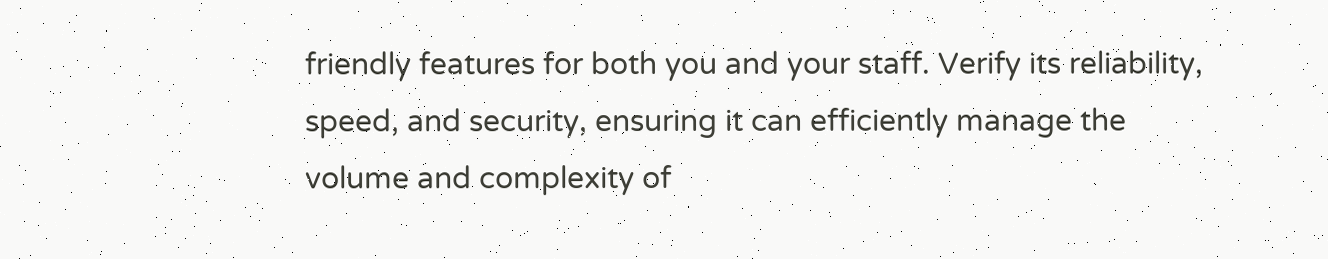friendly features for both you and your staff. Verify its reliability, speed, and security, ensuring it can efficiently manage the volume and complexity of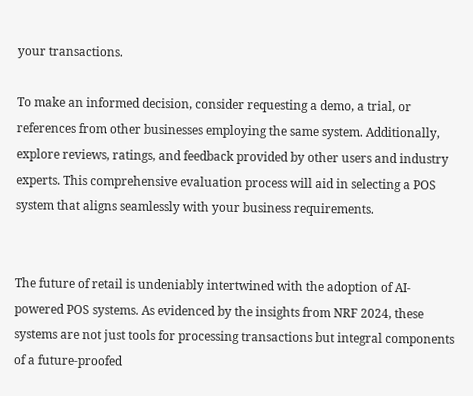your transactions.

To make an informed decision, consider requesting a demo, a trial, or references from other businesses employing the same system. Additionally, explore reviews, ratings, and feedback provided by other users and industry experts. This comprehensive evaluation process will aid in selecting a POS system that aligns seamlessly with your business requirements.


The future of retail is undeniably intertwined with the adoption of AI-powered POS systems. As evidenced by the insights from NRF 2024, these systems are not just tools for processing transactions but integral components of a future-proofed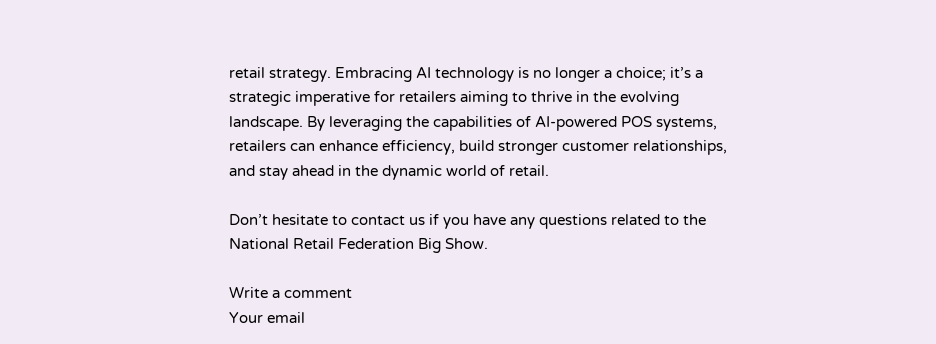retail strategy. Embracing AI technology is no longer a choice; it’s a strategic imperative for retailers aiming to thrive in the evolving landscape. By leveraging the capabilities of AI-powered POS systems, retailers can enhance efficiency, build stronger customer relationships, and stay ahead in the dynamic world of retail.

Don’t hesitate to contact us if you have any questions related to the National Retail Federation Big Show.

Write a comment
Your email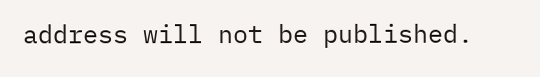address will not be published.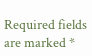Required fields are marked *